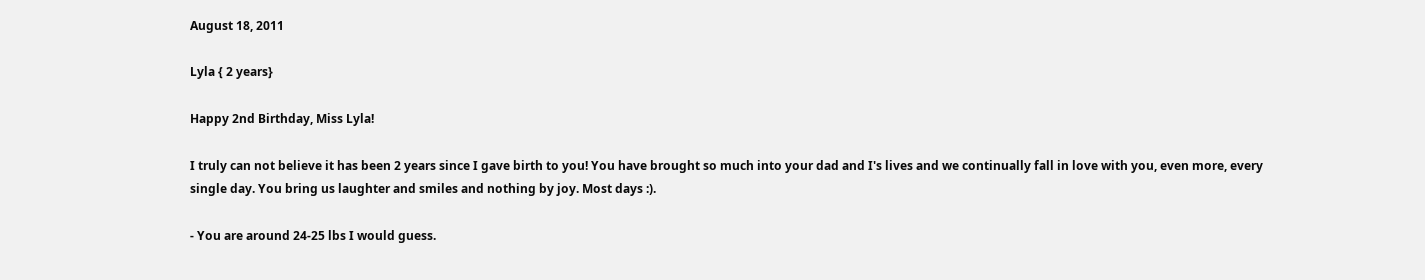August 18, 2011

Lyla { 2 years}

Happy 2nd Birthday, Miss Lyla!

I truly can not believe it has been 2 years since I gave birth to you! You have brought so much into your dad and I's lives and we continually fall in love with you, even more, every single day. You bring us laughter and smiles and nothing by joy. Most days :).

- You are around 24-25 lbs I would guess.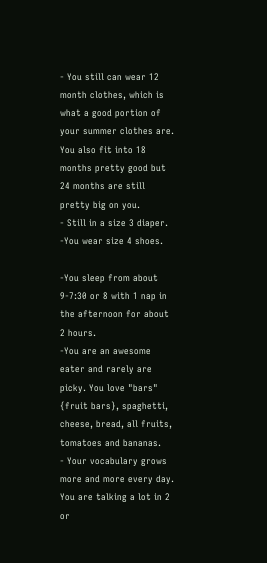- You still can wear 12 month clothes, which is what a good portion of your summer clothes are. You also fit into 18 months pretty good but 24 months are still pretty big on you.
- Still in a size 3 diaper.
-You wear size 4 shoes.

-You sleep from about 9-7:30 or 8 with 1 nap in the afternoon for about 2 hours.
-You are an awesome eater and rarely are picky. You love "bars" {fruit bars}, spaghetti, cheese, bread, all fruits, tomatoes and bananas.
- Your vocabulary grows more and more every day. You are talking a lot in 2 or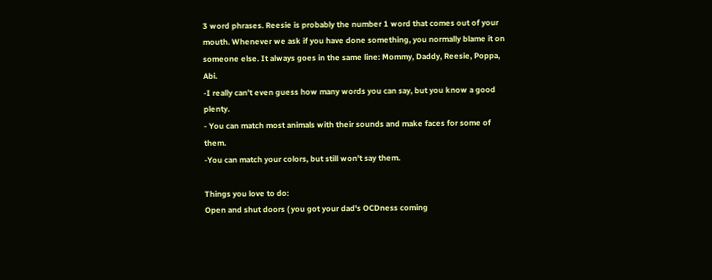3 word phrases. Reesie is probably the number 1 word that comes out of your mouth. Whenever we ask if you have done something, you normally blame it on someone else. It always goes in the same line: Mommy, Daddy, Reesie, Poppa, Abi.
-I really can't even guess how many words you can say, but you know a good plenty.
- You can match most animals with their sounds and make faces for some of them.
-You can match your colors, but still won't say them.

Things you love to do:
Open and shut doors ( you got your dad's OCDness coming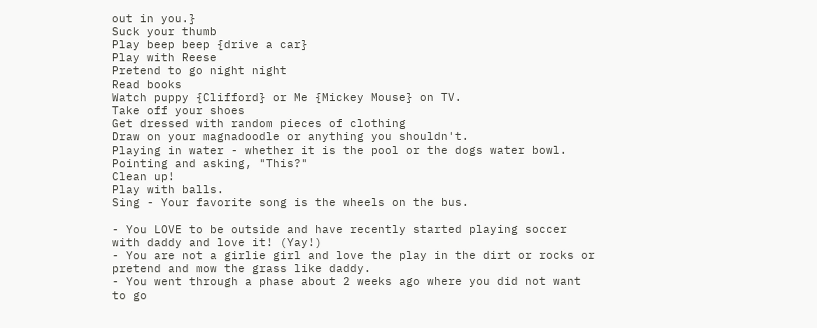out in you.}
Suck your thumb
Play beep beep {drive a car}
Play with Reese
Pretend to go night night
Read books
Watch puppy {Clifford} or Me {Mickey Mouse} on TV.
Take off your shoes
Get dressed with random pieces of clothing
Draw on your magnadoodle or anything you shouldn't.
Playing in water - whether it is the pool or the dogs water bowl.
Pointing and asking, "This?"
Clean up!
Play with balls.
Sing - Your favorite song is the wheels on the bus.

- You LOVE to be outside and have recently started playing soccer with daddy and love it! (Yay!)
- You are not a girlie girl and love the play in the dirt or rocks or pretend and mow the grass like daddy.
- You went through a phase about 2 weeks ago where you did not want to go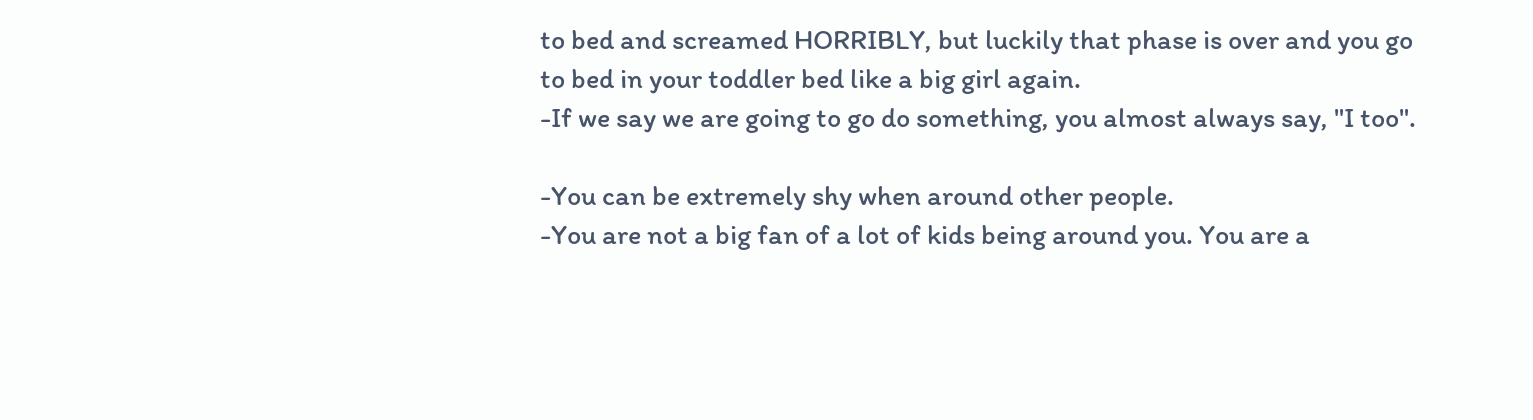to bed and screamed HORRIBLY, but luckily that phase is over and you go to bed in your toddler bed like a big girl again.
-If we say we are going to go do something, you almost always say, "I too".

-You can be extremely shy when around other people.
-You are not a big fan of a lot of kids being around you. You are a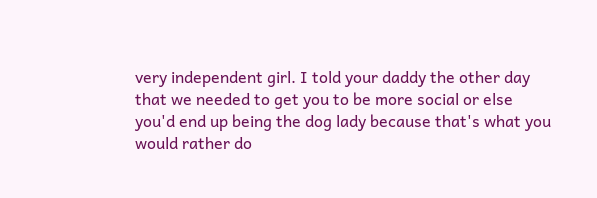very independent girl. I told your daddy the other day that we needed to get you to be more social or else you'd end up being the dog lady because that's what you would rather do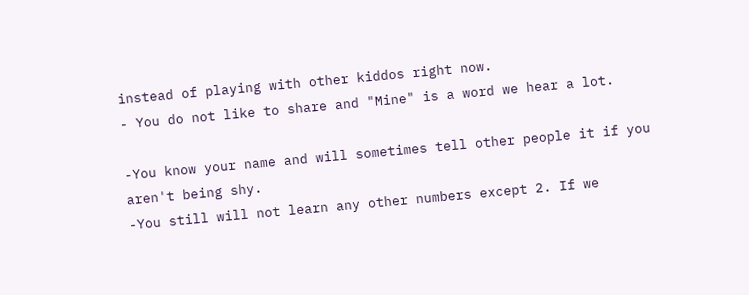instead of playing with other kiddos right now.
- You do not like to share and "Mine" is a word we hear a lot.

-You know your name and will sometimes tell other people it if you aren't being shy.
-You still will not learn any other numbers except 2. If we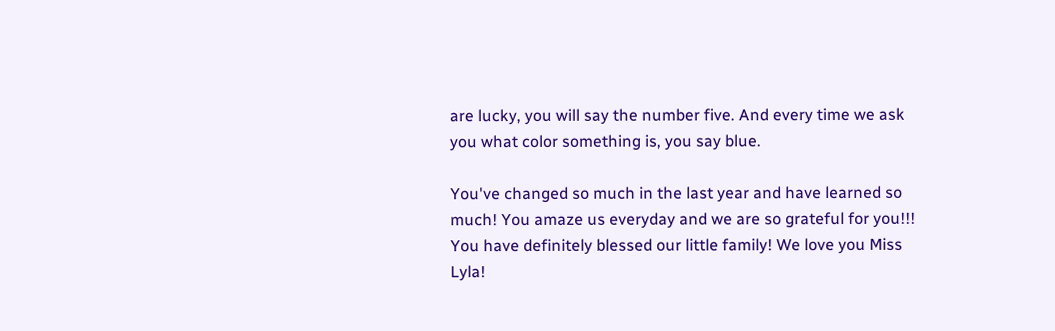are lucky, you will say the number five. And every time we ask you what color something is, you say blue.

You've changed so much in the last year and have learned so much! You amaze us everyday and we are so grateful for you!!! You have definitely blessed our little family! We love you Miss Lyla!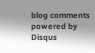blog comments powered by Disqus